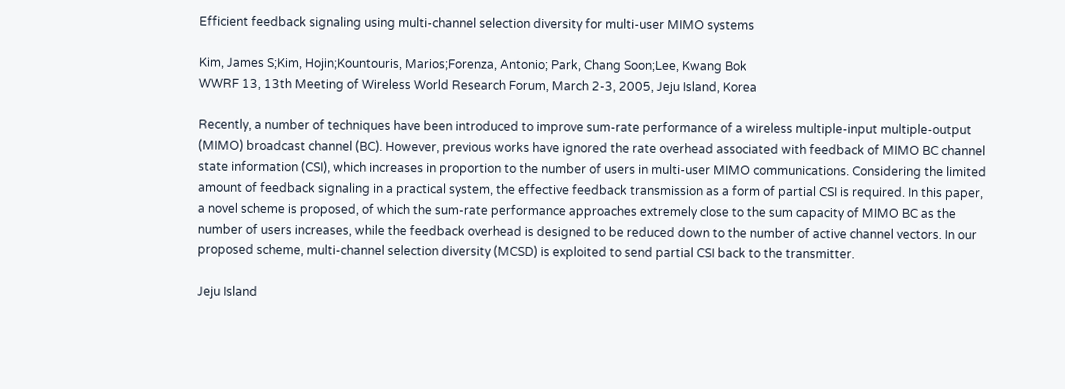Efficient feedback signaling using multi-channel selection diversity for multi-user MIMO systems

Kim, James S;Kim, Hojin;Kountouris, Marios;Forenza, Antonio; Park, Chang Soon;Lee, Kwang Bok
WWRF 13, 13th Meeting of Wireless World Research Forum, March 2-3, 2005, Jeju Island, Korea

Recently, a number of techniques have been introduced to improve sum-rate performance of a wireless multiple-input multiple-output (MIMO) broadcast channel (BC). However, previous works have ignored the rate overhead associated with feedback of MIMO BC channel state information (CSI), which increases in proportion to the number of users in multi-user MIMO communications. Considering the limited amount of feedback signaling in a practical system, the effective feedback transmission as a form of partial CSI is required. In this paper, a novel scheme is proposed, of which the sum-rate performance approaches extremely close to the sum capacity of MIMO BC as the number of users increases, while the feedback overhead is designed to be reduced down to the number of active channel vectors. In our proposed scheme, multi-channel selection diversity (MCSD) is exploited to send partial CSI back to the transmitter.

Jeju Island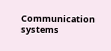Communication systems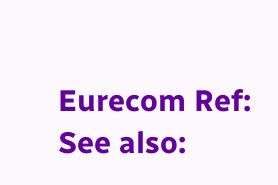Eurecom Ref:
See also: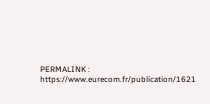PERMALINK : https://www.eurecom.fr/publication/1621